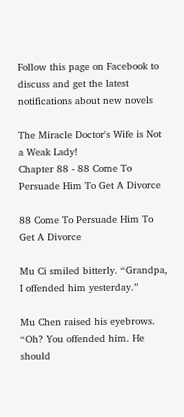Follow this page on Facebook to discuss and get the latest notifications about new novels

The Miracle Doctor's Wife is Not a Weak Lady!
Chapter 88 - 88 Come To Persuade Him To Get A Divorce

88 Come To Persuade Him To Get A Divorce

Mu Ci smiled bitterly. “Grandpa, I offended him yesterday.”

Mu Chen raised his eyebrows. “Oh? You offended him. He should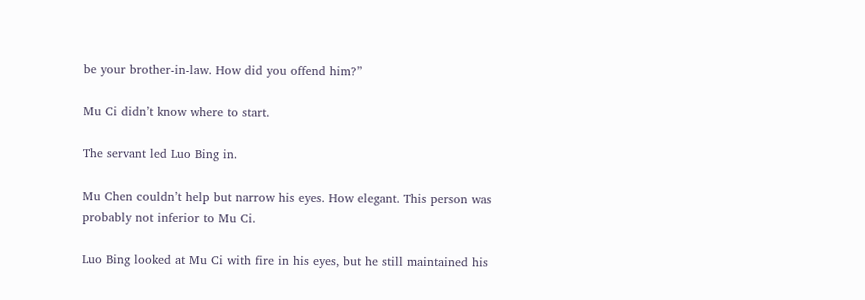be your brother-in-law. How did you offend him?”

Mu Ci didn’t know where to start.

The servant led Luo Bing in.

Mu Chen couldn’t help but narrow his eyes. How elegant. This person was probably not inferior to Mu Ci.

Luo Bing looked at Mu Ci with fire in his eyes, but he still maintained his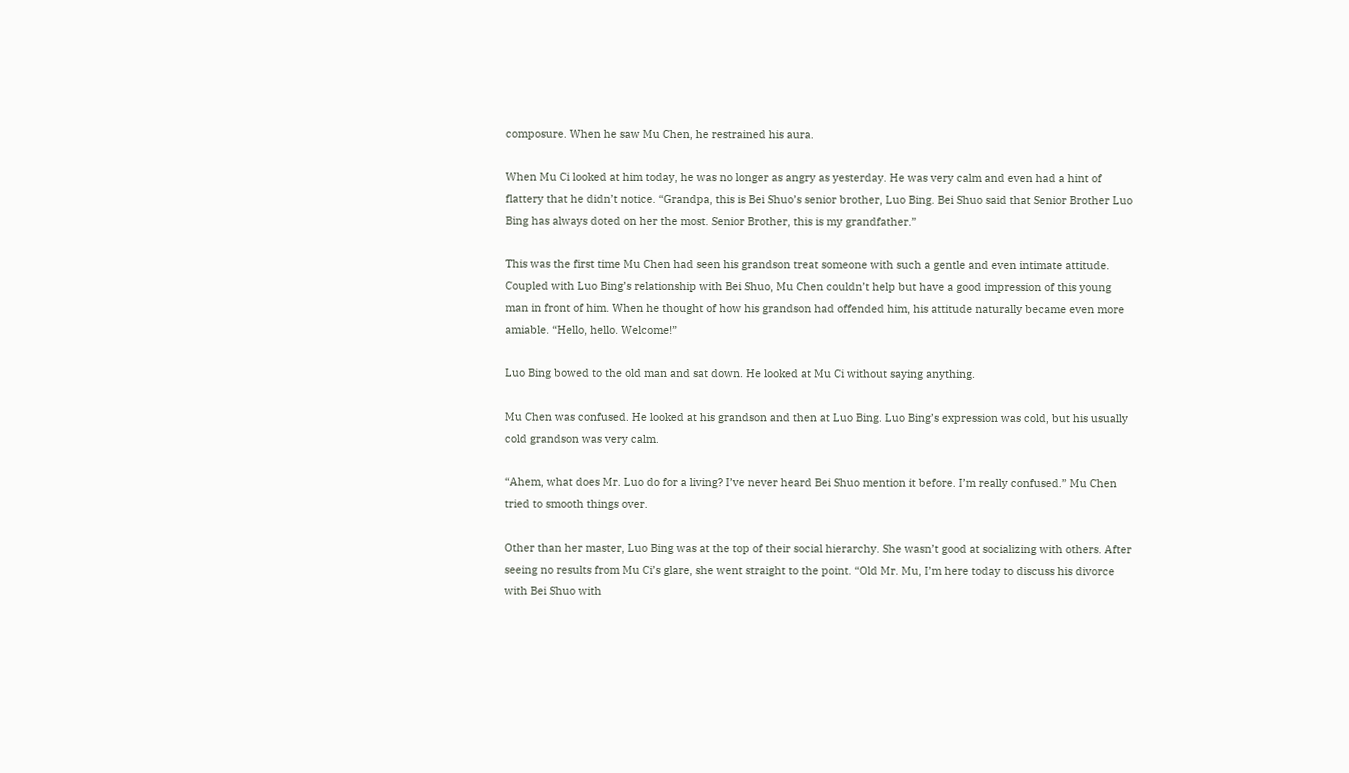composure. When he saw Mu Chen, he restrained his aura.

When Mu Ci looked at him today, he was no longer as angry as yesterday. He was very calm and even had a hint of flattery that he didn’t notice. “Grandpa, this is Bei Shuo’s senior brother, Luo Bing. Bei Shuo said that Senior Brother Luo Bing has always doted on her the most. Senior Brother, this is my grandfather.”

This was the first time Mu Chen had seen his grandson treat someone with such a gentle and even intimate attitude. Coupled with Luo Bing’s relationship with Bei Shuo, Mu Chen couldn’t help but have a good impression of this young man in front of him. When he thought of how his grandson had offended him, his attitude naturally became even more amiable. “Hello, hello. Welcome!”

Luo Bing bowed to the old man and sat down. He looked at Mu Ci without saying anything.

Mu Chen was confused. He looked at his grandson and then at Luo Bing. Luo Bing’s expression was cold, but his usually cold grandson was very calm.

“Ahem, what does Mr. Luo do for a living? I’ve never heard Bei Shuo mention it before. I’m really confused.” Mu Chen tried to smooth things over.

Other than her master, Luo Bing was at the top of their social hierarchy. She wasn’t good at socializing with others. After seeing no results from Mu Ci’s glare, she went straight to the point. “Old Mr. Mu, I’m here today to discuss his divorce with Bei Shuo with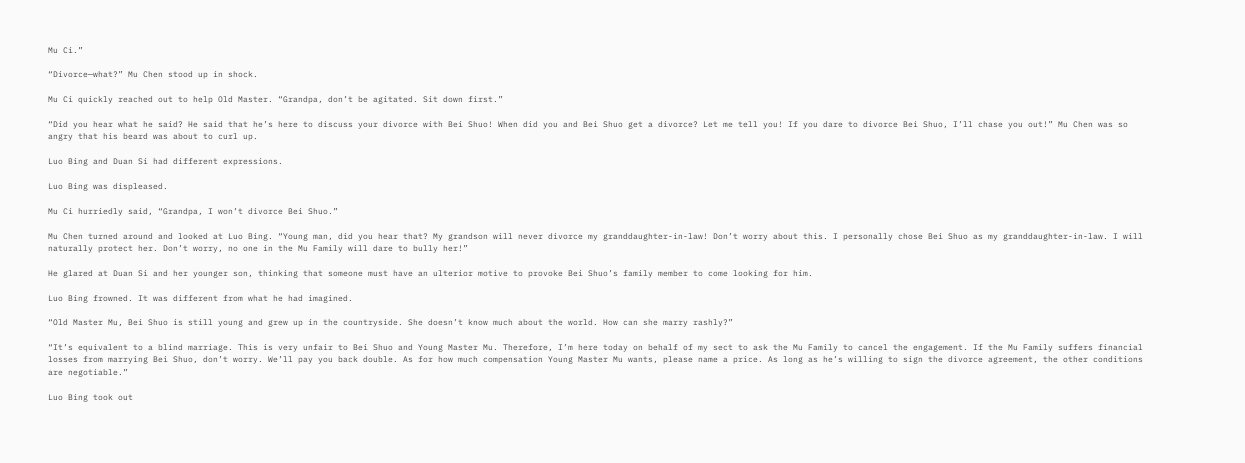Mu Ci.”

“Divorce—what?” Mu Chen stood up in shock.

Mu Ci quickly reached out to help Old Master. “Grandpa, don’t be agitated. Sit down first.”

“Did you hear what he said? He said that he’s here to discuss your divorce with Bei Shuo! When did you and Bei Shuo get a divorce? Let me tell you! If you dare to divorce Bei Shuo, I’ll chase you out!” Mu Chen was so angry that his beard was about to curl up.

Luo Bing and Duan Si had different expressions.

Luo Bing was displeased.

Mu Ci hurriedly said, “Grandpa, I won’t divorce Bei Shuo.”

Mu Chen turned around and looked at Luo Bing. “Young man, did you hear that? My grandson will never divorce my granddaughter-in-law! Don’t worry about this. I personally chose Bei Shuo as my granddaughter-in-law. I will naturally protect her. Don’t worry, no one in the Mu Family will dare to bully her!”

He glared at Duan Si and her younger son, thinking that someone must have an ulterior motive to provoke Bei Shuo’s family member to come looking for him.

Luo Bing frowned. It was different from what he had imagined.

“Old Master Mu, Bei Shuo is still young and grew up in the countryside. She doesn’t know much about the world. How can she marry rashly?”

“It’s equivalent to a blind marriage. This is very unfair to Bei Shuo and Young Master Mu. Therefore, I’m here today on behalf of my sect to ask the Mu Family to cancel the engagement. If the Mu Family suffers financial losses from marrying Bei Shuo, don’t worry. We’ll pay you back double. As for how much compensation Young Master Mu wants, please name a price. As long as he’s willing to sign the divorce agreement, the other conditions are negotiable.”

Luo Bing took out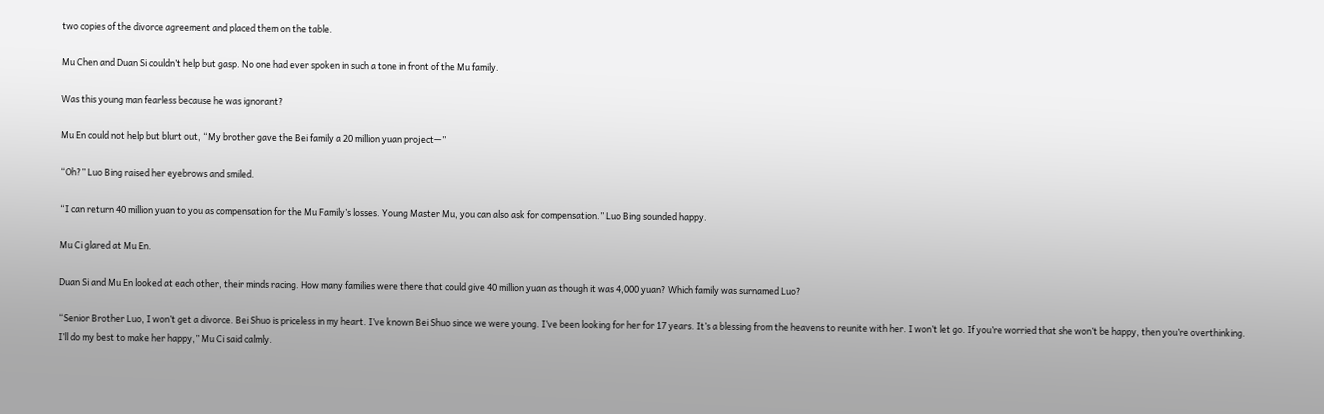two copies of the divorce agreement and placed them on the table.

Mu Chen and Duan Si couldn’t help but gasp. No one had ever spoken in such a tone in front of the Mu family.

Was this young man fearless because he was ignorant?

Mu En could not help but blurt out, “My brother gave the Bei family a 20 million yuan project—”

“Oh?” Luo Bing raised her eyebrows and smiled.

“I can return 40 million yuan to you as compensation for the Mu Family’s losses. Young Master Mu, you can also ask for compensation.” Luo Bing sounded happy.

Mu Ci glared at Mu En.

Duan Si and Mu En looked at each other, their minds racing. How many families were there that could give 40 million yuan as though it was 4,000 yuan? Which family was surnamed Luo?

“Senior Brother Luo, I won’t get a divorce. Bei Shuo is priceless in my heart. I’ve known Bei Shuo since we were young. I’ve been looking for her for 17 years. It’s a blessing from the heavens to reunite with her. I won’t let go. If you’re worried that she won’t be happy, then you’re overthinking. I’ll do my best to make her happy,” Mu Ci said calmly.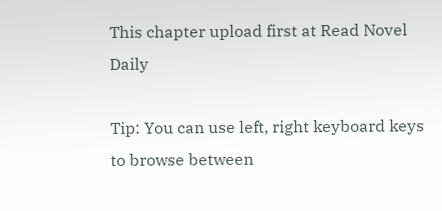This chapter upload first at Read Novel Daily

Tip: You can use left, right keyboard keys to browse between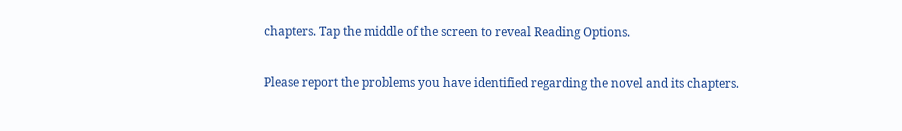chapters. Tap the middle of the screen to reveal Reading Options.

Please report the problems you have identified regarding the novel and its chapters.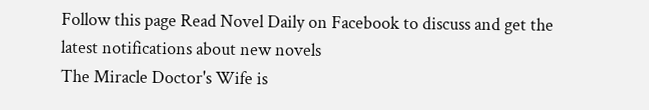Follow this page Read Novel Daily on Facebook to discuss and get the latest notifications about new novels
The Miracle Doctor's Wife is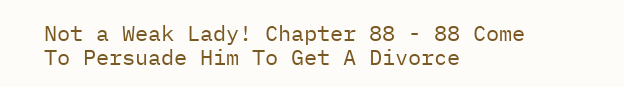Not a Weak Lady! Chapter 88 - 88 Come To Persuade Him To Get A Divorce